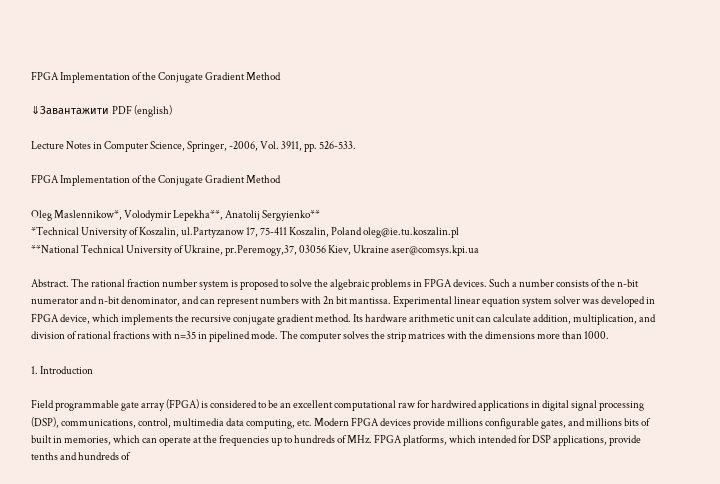FPGA Implementation of the Conjugate Gradient Method

⇓Завантажити PDF (english)

Lecture Notes in Computer Science, Springer, -2006, Vol. 3911, pp. 526-533.

FPGA Implementation of the Conjugate Gradient Method

Oleg Maslennikow*, Volodymir Lepekha**, Anatolij Sergyienko**
*Technical University of Koszalin, ul.Partyzanow 17, 75-411 Koszalin, Poland oleg@ie.tu.koszalin.pl
**National Technical University of Ukraine, pr.Peremogy,37, 03056 Kiev, Ukraine aser@comsys.kpi.ua

Abstract. The rational fraction number system is proposed to solve the algebraic problems in FPGA devices. Such a number consists of the n-bit numerator and n-bit denominator, and can represent numbers with 2n bit mantissa. Experimental linear equation system solver was developed in FPGA device, which implements the recursive conjugate gradient method. Its hardware arithmetic unit can calculate addition, multiplication, and division of rational fractions with n=35 in pipelined mode. The computer solves the strip matrices with the dimensions more than 1000.

1. Introduction

Field programmable gate array (FPGA) is considered to be an excellent computational raw for hardwired applications in digital signal processing (DSP), communications, control, multimedia data computing, etc. Modern FPGA devices provide millions configurable gates, and millions bits of built in memories, which can operate at the frequencies up to hundreds of MHz. FPGA platforms, which intended for DSP applications, provide tenths and hundreds of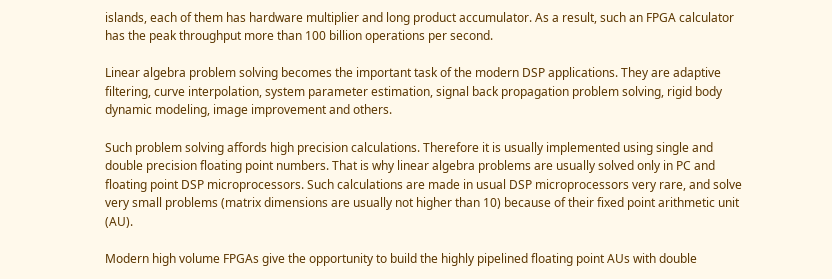islands, each of them has hardware multiplier and long product accumulator. As a result, such an FPGA calculator has the peak throughput more than 100 billion operations per second.

Linear algebra problem solving becomes the important task of the modern DSP applications. They are adaptive filtering, curve interpolation, system parameter estimation, signal back propagation problem solving, rigid body dynamic modeling, image improvement and others.

Such problem solving affords high precision calculations. Therefore it is usually implemented using single and double precision floating point numbers. That is why linear algebra problems are usually solved only in PC and floating point DSP microprocessors. Such calculations are made in usual DSP microprocessors very rare, and solve very small problems (matrix dimensions are usually not higher than 10) because of their fixed point arithmetic unit (AU).

Modern high volume FPGAs give the opportunity to build the highly pipelined floating point AUs with double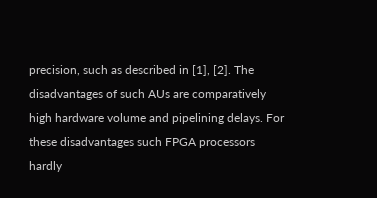precision, such as described in [1], [2]. The disadvantages of such AUs are comparatively high hardware volume and pipelining delays. For these disadvantages such FPGA processors hardly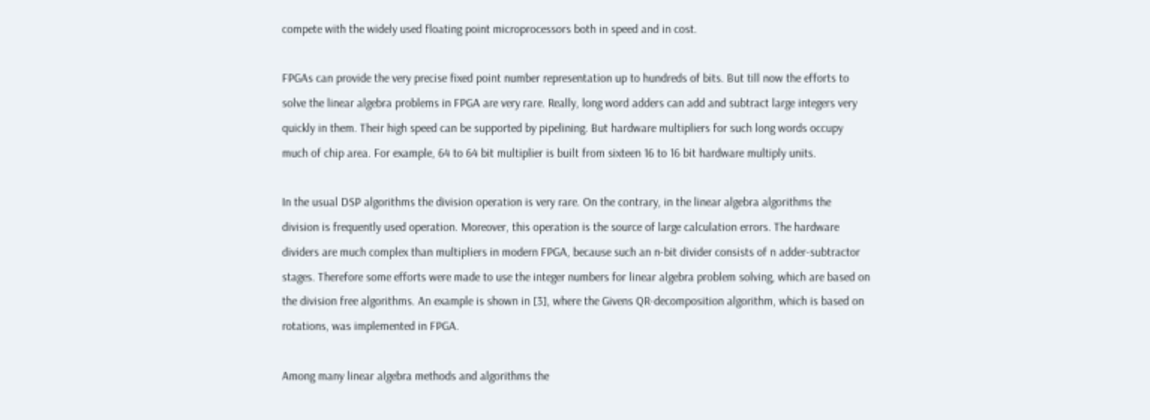compete with the widely used floating point microprocessors both in speed and in cost.

FPGAs can provide the very precise fixed point number representation up to hundreds of bits. But till now the efforts to solve the linear algebra problems in FPGA are very rare. Really, long word adders can add and subtract large integers very quickly in them. Their high speed can be supported by pipelining. But hardware multipliers for such long words occupy much of chip area. For example, 64 to 64 bit multiplier is built from sixteen 16 to 16 bit hardware multiply units.

In the usual DSP algorithms the division operation is very rare. On the contrary, in the linear algebra algorithms the division is frequently used operation. Moreover, this operation is the source of large calculation errors. The hardware dividers are much complex than multipliers in modern FPGA, because such an n-bit divider consists of n adder-subtractor stages. Therefore some efforts were made to use the integer numbers for linear algebra problem solving, which are based on the division free algorithms. An example is shown in [3], where the Givens QR-decomposition algorithm, which is based on rotations, was implemented in FPGA.

Among many linear algebra methods and algorithms the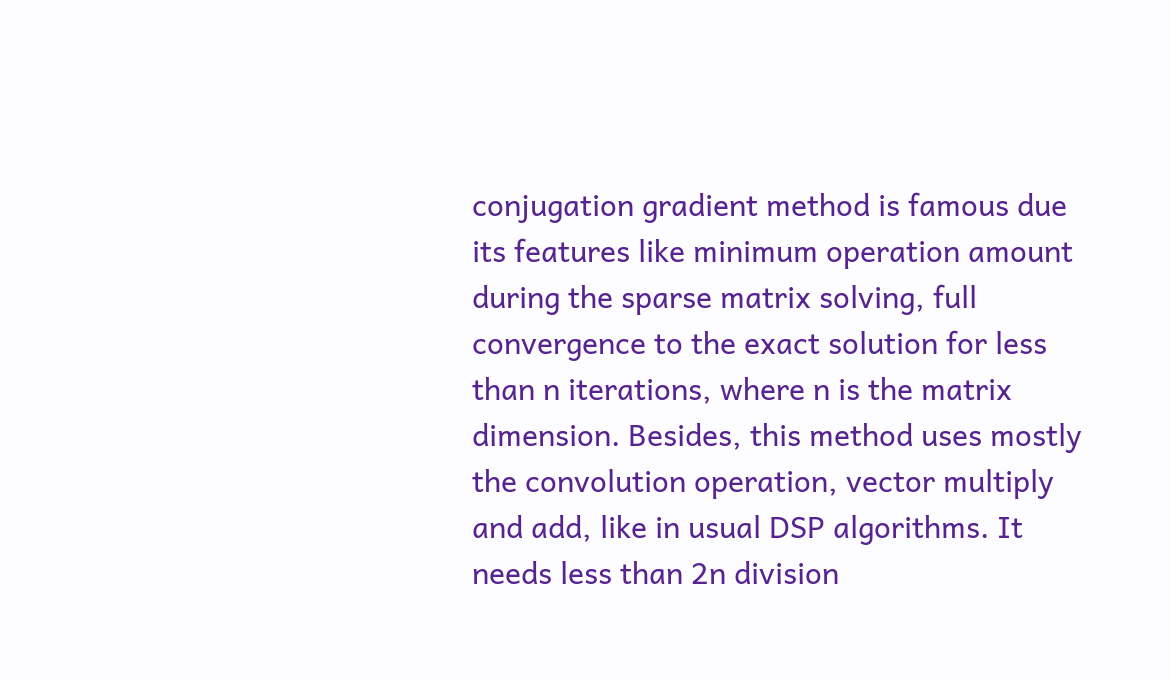conjugation gradient method is famous due its features like minimum operation amount during the sparse matrix solving, full convergence to the exact solution for less than n iterations, where n is the matrix dimension. Besides, this method uses mostly the convolution operation, vector multiply and add, like in usual DSP algorithms. It needs less than 2n division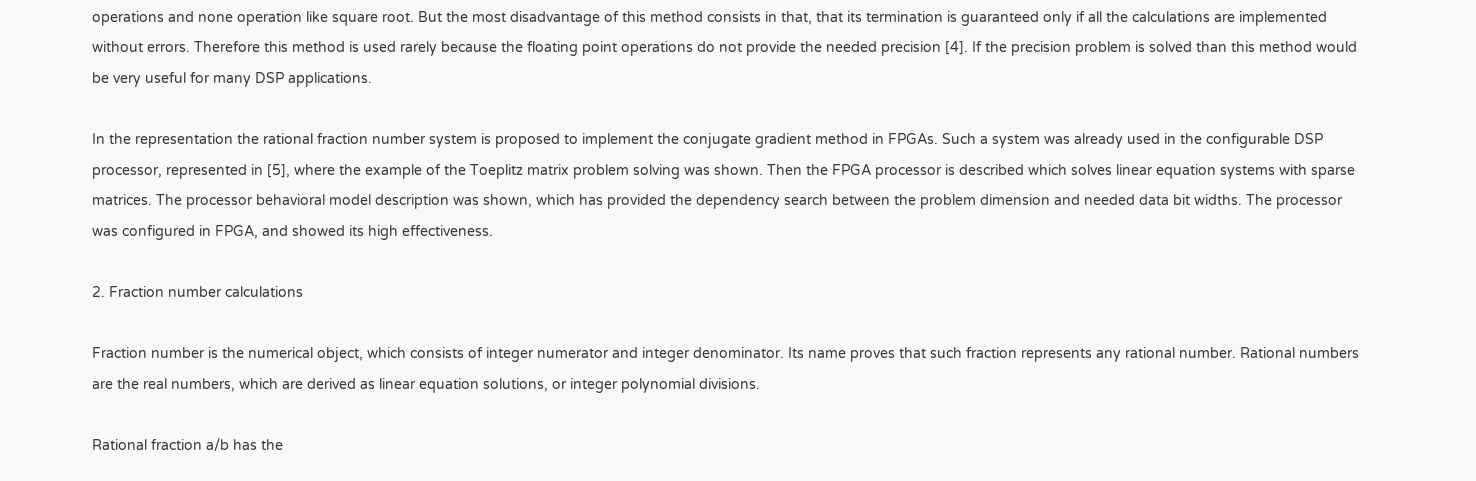operations and none operation like square root. But the most disadvantage of this method consists in that, that its termination is guaranteed only if all the calculations are implemented without errors. Therefore this method is used rarely because the floating point operations do not provide the needed precision [4]. If the precision problem is solved than this method would be very useful for many DSP applications.

In the representation the rational fraction number system is proposed to implement the conjugate gradient method in FPGAs. Such a system was already used in the configurable DSP processor, represented in [5], where the example of the Toeplitz matrix problem solving was shown. Then the FPGA processor is described which solves linear equation systems with sparse matrices. The processor behavioral model description was shown, which has provided the dependency search between the problem dimension and needed data bit widths. The processor was configured in FPGA, and showed its high effectiveness.

2. Fraction number calculations

Fraction number is the numerical object, which consists of integer numerator and integer denominator. Its name proves that such fraction represents any rational number. Rational numbers are the real numbers, which are derived as linear equation solutions, or integer polynomial divisions.

Rational fraction a/b has the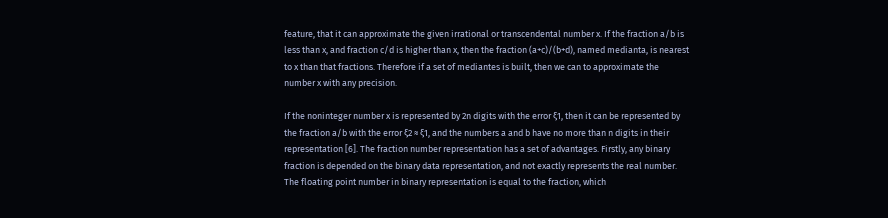feature, that it can approximate the given irrational or transcendental number x. If the fraction a/b is less than x, and fraction c/d is higher than x, then the fraction (a+c)/(b+d), named medianta, is nearest to x than that fractions. Therefore if a set of mediantes is built, then we can to approximate the number x with any precision.

If the noninteger number x is represented by 2n digits with the error ξ1, then it can be represented by the fraction a/b with the error ξ2 ≈ ξ1, and the numbers a and b have no more than n digits in their representation [6]. The fraction number representation has a set of advantages. Firstly, any binary fraction is depended on the binary data representation, and not exactly represents the real number. The floating point number in binary representation is equal to the fraction, which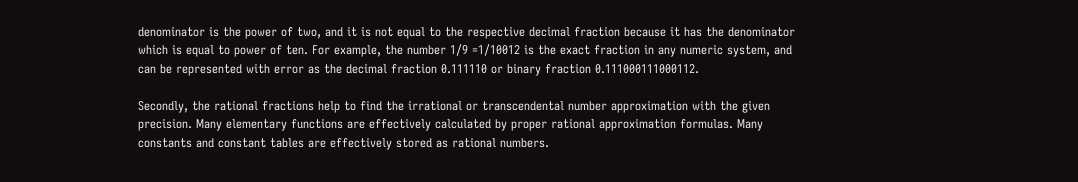denominator is the power of two, and it is not equal to the respective decimal fraction because it has the denominator which is equal to power of ten. For example, the number 1/9 =1/10012 is the exact fraction in any numeric system, and can be represented with error as the decimal fraction 0.111110 or binary fraction 0.111000111000112.

Secondly, the rational fractions help to find the irrational or transcendental number approximation with the given precision. Many elementary functions are effectively calculated by proper rational approximation formulas. Many constants and constant tables are effectively stored as rational numbers.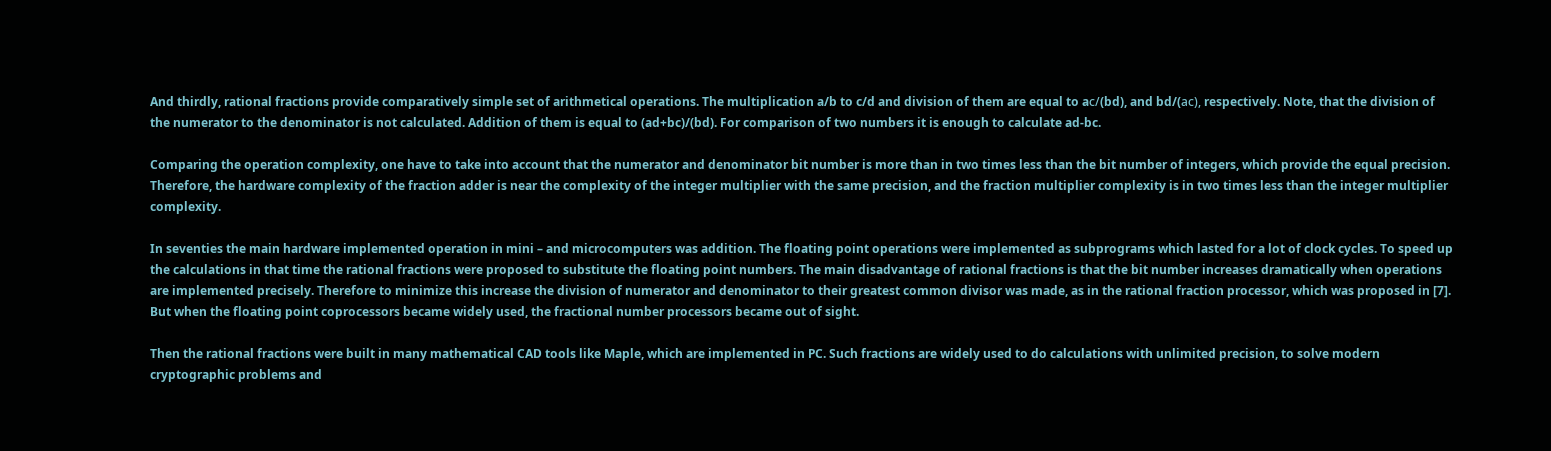And thirdly, rational fractions provide comparatively simple set of arithmetical operations. The multiplication a/b to c/d and division of them are equal to aс/(bd), and bd/(aс), respectively. Note, that the division of the numerator to the denominator is not calculated. Addition of them is equal to (ad+bc)/(bd). For comparison of two numbers it is enough to calculate ad-bc.

Comparing the operation complexity, one have to take into account that the numerator and denominator bit number is more than in two times less than the bit number of integers, which provide the equal precision. Therefore, the hardware complexity of the fraction adder is near the complexity of the integer multiplier with the same precision, and the fraction multiplier complexity is in two times less than the integer multiplier complexity.

In seventies the main hardware implemented operation in mini – and microcomputers was addition. The floating point operations were implemented as subprograms which lasted for a lot of clock cycles. To speed up the calculations in that time the rational fractions were proposed to substitute the floating point numbers. The main disadvantage of rational fractions is that the bit number increases dramatically when operations are implemented precisely. Therefore to minimize this increase the division of numerator and denominator to their greatest common divisor was made, as in the rational fraction processor, which was proposed in [7]. But when the floating point coprocessors became widely used, the fractional number processors became out of sight.

Then the rational fractions were built in many mathematical CAD tools like Maple, which are implemented in PC. Such fractions are widely used to do calculations with unlimited precision, to solve modern cryptographic problems and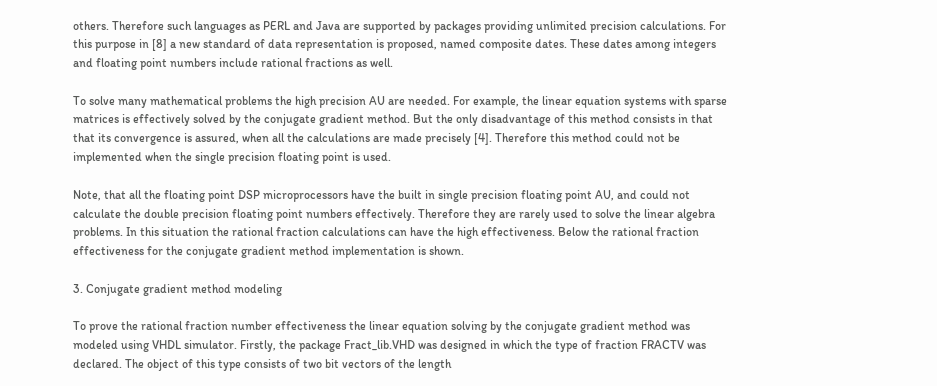others. Therefore such languages as PERL and Java are supported by packages providing unlimited precision calculations. For this purpose in [8] a new standard of data representation is proposed, named composite dates. These dates among integers and floating point numbers include rational fractions as well.

To solve many mathematical problems the high precision AU are needed. For example, the linear equation systems with sparse matrices is effectively solved by the conjugate gradient method. But the only disadvantage of this method consists in that that its convergence is assured, when all the calculations are made precisely [4]. Therefore this method could not be implemented when the single precision floating point is used.

Note, that all the floating point DSP microprocessors have the built in single precision floating point AU, and could not calculate the double precision floating point numbers effectively. Therefore they are rarely used to solve the linear algebra problems. In this situation the rational fraction calculations can have the high effectiveness. Below the rational fraction effectiveness for the conjugate gradient method implementation is shown.

3. Conjugate gradient method modeling

To prove the rational fraction number effectiveness the linear equation solving by the conjugate gradient method was modeled using VHDL simulator. Firstly, the package Fract_lib.VHD was designed in which the type of fraction FRACTV was declared. The object of this type consists of two bit vectors of the length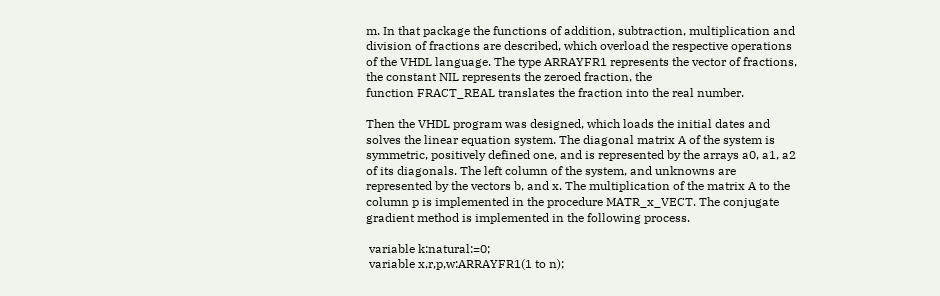m. In that package the functions of addition, subtraction, multiplication and division of fractions are described, which overload the respective operations of the VHDL language. The type ARRAYFR1 represents the vector of fractions, the constant NIL represents the zeroed fraction, the
function FRACT_REAL translates the fraction into the real number.

Then the VHDL program was designed, which loads the initial dates and solves the linear equation system. The diagonal matrix A of the system is symmetric, positively defined one, and is represented by the arrays a0, a1, a2 of its diagonals. The left column of the system, and unknowns are represented by the vectors b, and x. The multiplication of the matrix A to the column p is implemented in the procedure MATR_x_VECT. The conjugate gradient method is implemented in the following process.

 variable k:natural:=0;
 variable x,r,p,w:ARRAYFR1(1 to n);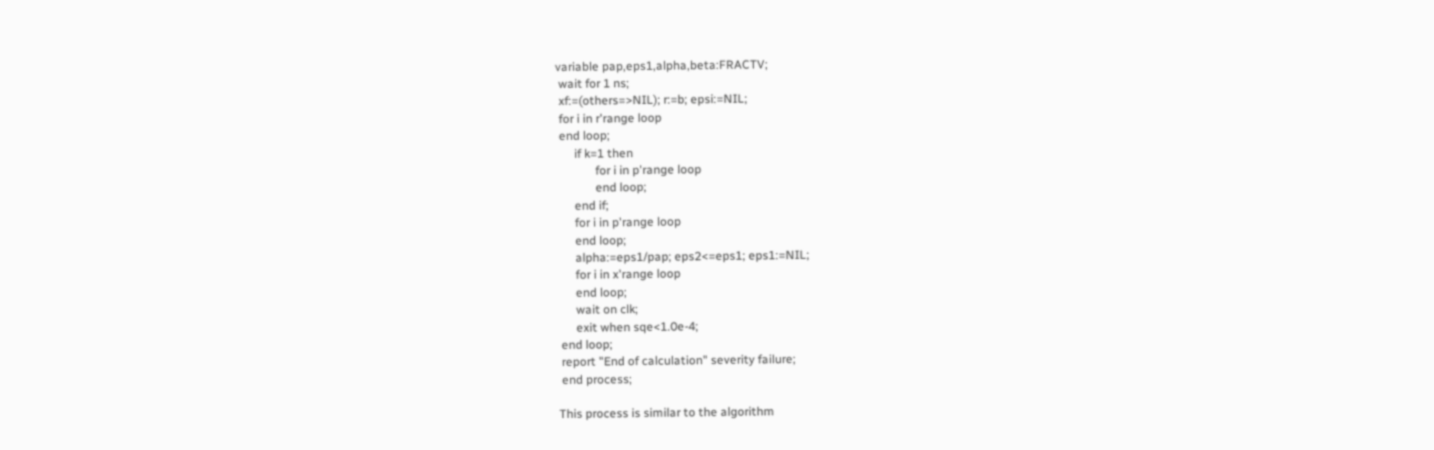variable pap,eps1,alpha,beta:FRACTV;
 wait for 1 ns;
 xf:=(others=>NIL); r:=b; epsi:=NIL;
 for i in r'range loop
 end loop;
      if k=1 then
             for i in p'range loop
             end loop;
      end if;
      for i in p'range loop
      end loop;
      alpha:=eps1/pap; eps2<=eps1; eps1:=NIL;
      for i in x'range loop
      end loop;
      wait on clk;
      exit when sqe<1.0e-4;
 end loop;
 report "End of calculation" severity failure;
 end process;

This process is similar to the algorithm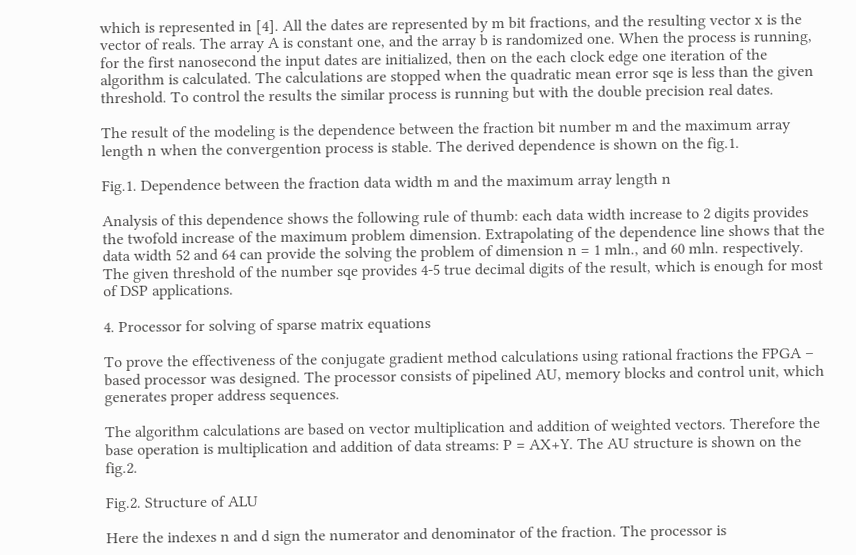which is represented in [4]. All the dates are represented by m bit fractions, and the resulting vector x is the vector of reals. The array A is constant one, and the array b is randomized one. When the process is running, for the first nanosecond the input dates are initialized, then on the each clock edge one iteration of the algorithm is calculated. The calculations are stopped when the quadratic mean error sqe is less than the given threshold. To control the results the similar process is running but with the double precision real dates.

The result of the modeling is the dependence between the fraction bit number m and the maximum array length n when the convergention process is stable. The derived dependence is shown on the fig.1.

Fig.1. Dependence between the fraction data width m and the maximum array length n

Analysis of this dependence shows the following rule of thumb: each data width increase to 2 digits provides the twofold increase of the maximum problem dimension. Extrapolating of the dependence line shows that the data width 52 and 64 can provide the solving the problem of dimension n = 1 mln., and 60 mln. respectively. The given threshold of the number sqe provides 4-5 true decimal digits of the result, which is enough for most of DSP applications.

4. Processor for solving of sparse matrix equations

To prove the effectiveness of the conjugate gradient method calculations using rational fractions the FPGA – based processor was designed. The processor consists of pipelined AU, memory blocks and control unit, which generates proper address sequences.

The algorithm calculations are based on vector multiplication and addition of weighted vectors. Therefore the base operation is multiplication and addition of data streams: P = AX+Y. The AU structure is shown on the fig.2.

Fig.2. Structure of ALU

Here the indexes n and d sign the numerator and denominator of the fraction. The processor is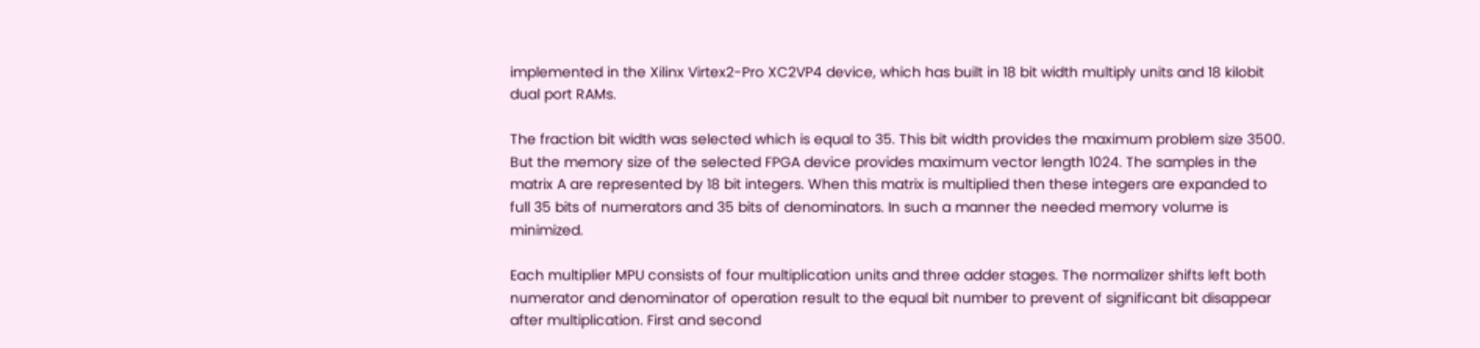implemented in the Xilinx Virtex2-Pro XC2VP4 device, which has built in 18 bit width multiply units and 18 kilobit dual port RAMs.

The fraction bit width was selected which is equal to 35. This bit width provides the maximum problem size 3500. But the memory size of the selected FPGA device provides maximum vector length 1024. The samples in the matrix A are represented by 18 bit integers. When this matrix is multiplied then these integers are expanded to full 35 bits of numerators and 35 bits of denominators. In such a manner the needed memory volume is minimized.

Each multiplier MPU consists of four multiplication units and three adder stages. The normalizer shifts left both numerator and denominator of operation result to the equal bit number to prevent of significant bit disappear after multiplication. First and second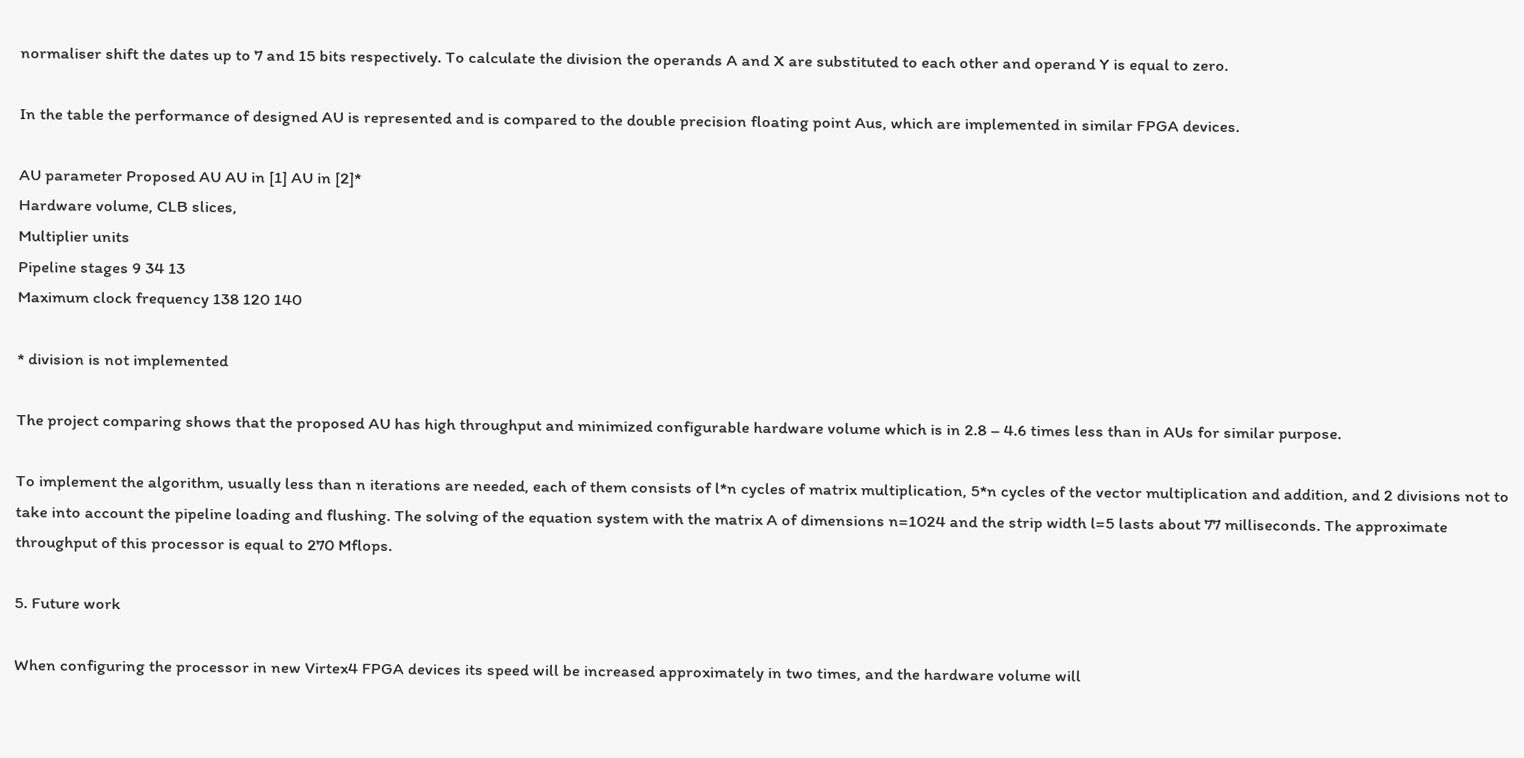normaliser shift the dates up to 7 and 15 bits respectively. To calculate the division the operands A and X are substituted to each other and operand Y is equal to zero.

In the table the performance of designed AU is represented and is compared to the double precision floating point Aus, which are implemented in similar FPGA devices.

AU parameter Proposed AU AU in [1] AU in [2]*
Hardware volume, CLB slices,
Multiplier units
Pipeline stages 9 34 13
Maximum clock frequency 138 120 140

* division is not implemented

The project comparing shows that the proposed AU has high throughput and minimized configurable hardware volume which is in 2.8 – 4.6 times less than in AUs for similar purpose.

To implement the algorithm, usually less than n iterations are needed, each of them consists of l*n cycles of matrix multiplication, 5*n cycles of the vector multiplication and addition, and 2 divisions not to take into account the pipeline loading and flushing. The solving of the equation system with the matrix A of dimensions n=1024 and the strip width l=5 lasts about 77 milliseconds. The approximate throughput of this processor is equal to 270 Mflops.

5. Future work

When configuring the processor in new Virtex4 FPGA devices its speed will be increased approximately in two times, and the hardware volume will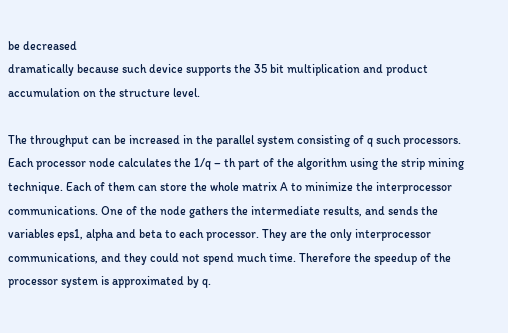be decreased
dramatically because such device supports the 35 bit multiplication and product accumulation on the structure level.

The throughput can be increased in the parallel system consisting of q such processors. Each processor node calculates the 1/q – th part of the algorithm using the strip mining technique. Each of them can store the whole matrix A to minimize the interprocessor communications. One of the node gathers the intermediate results, and sends the variables eps1, alpha and beta to each processor. They are the only interprocessor communications, and they could not spend much time. Therefore the speedup of the processor system is approximated by q.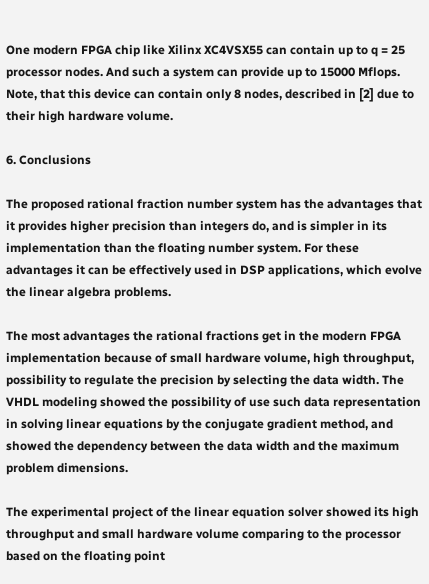One modern FPGA chip like Xilinx XC4VSX55 can contain up to q = 25 processor nodes. And such a system can provide up to 15000 Mflops. Note, that this device can contain only 8 nodes, described in [2] due to their high hardware volume.

6. Conclusions

The proposed rational fraction number system has the advantages that it provides higher precision than integers do, and is simpler in its implementation than the floating number system. For these advantages it can be effectively used in DSP applications, which evolve the linear algebra problems.

The most advantages the rational fractions get in the modern FPGA implementation because of small hardware volume, high throughput, possibility to regulate the precision by selecting the data width. The VHDL modeling showed the possibility of use such data representation in solving linear equations by the conjugate gradient method, and showed the dependency between the data width and the maximum problem dimensions.

The experimental project of the linear equation solver showed its high throughput and small hardware volume comparing to the processor based on the floating point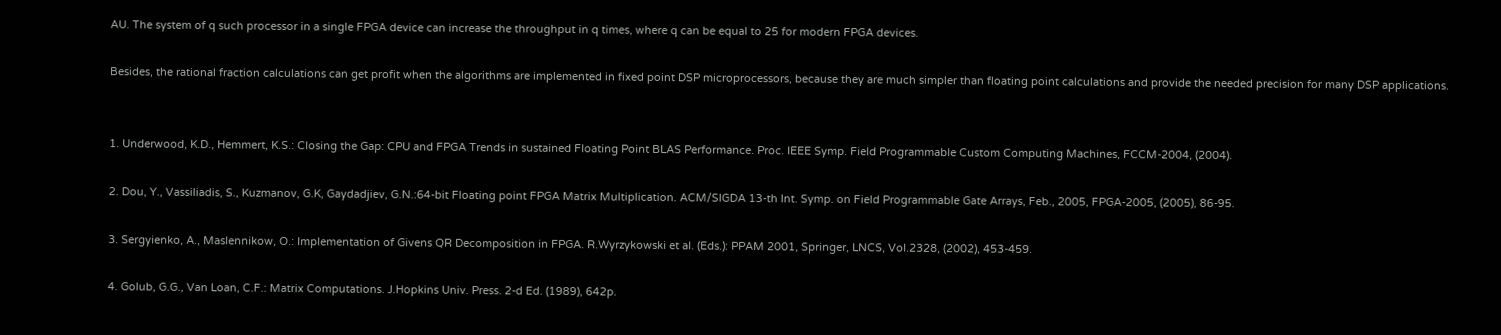AU. The system of q such processor in a single FPGA device can increase the throughput in q times, where q can be equal to 25 for modern FPGA devices.

Besides, the rational fraction calculations can get profit when the algorithms are implemented in fixed point DSP microprocessors, because they are much simpler than floating point calculations and provide the needed precision for many DSP applications.


1. Underwood, K.D., Hemmert, K.S.: Closing the Gap: CPU and FPGA Trends in sustained Floating Point BLAS Performance. Proc. IEEE Symp. Field Programmable Custom Computing Machines, FCCM-2004, (2004).

2. Dou, Y., Vassiliadis, S., Kuzmanov, G.K, Gaydadjiev, G.N.:64-bit Floating point FPGA Matrix Multiplication. ACM/SIGDA 13-th Int. Symp. on Field Programmable Gate Arrays, Feb., 2005, FPGA-2005, (2005), 86-95.

3. Sergyienko, A., Maslennikow, O.: Implementation of Givens QR Decomposition in FPGA. R.Wyrzykowski et al. (Eds.): PPAM 2001, Springer, LNCS, Vol.2328, (2002), 453-459.

4. Golub, G.G., Van Loan, C.F.: Matrix Computations. J.Hopkins Univ. Press. 2-d Ed. (1989), 642p.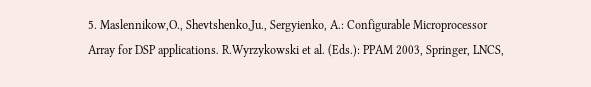5. Maslennikow,O., Shevtshenko,Ju., Sergyienko, A.: Configurable Microprocessor Array for DSP applications. R.Wyrzykowski et al. (Eds.): PPAM 2003, Springer, LNCS,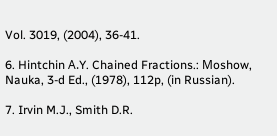Vol. 3019, (2004), 36-41.

6. Hintchin А.Y. Chained Fractions.: Мoshow, Nauka, 3-d Ed., (1978), 112p, (in Russian).

7. Irvin M.J., Smith D.R.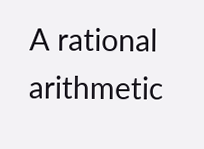A rational arithmetic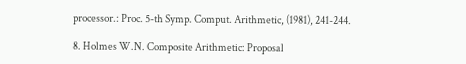processor.: Proc. 5-th Symp. Comput. Arithmetic, (1981), 241-244.

8. Holmes W.N. Composite Arithmetic: Proposal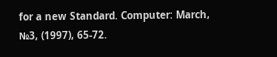for a new Standard. Computer: March, №3, (1997), 65-72.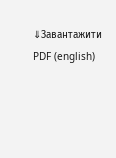⇓Завантажити PDF (english)